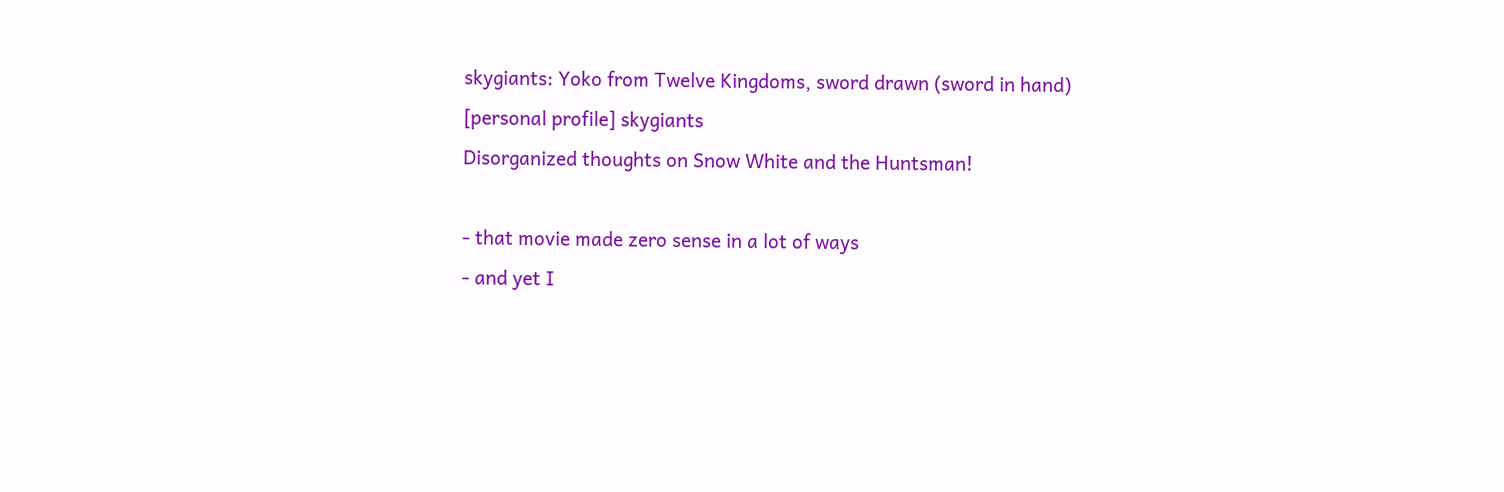skygiants: Yoko from Twelve Kingdoms, sword drawn (sword in hand)
[personal profile] skygiants
Disorganized thoughts on Snow White and the Huntsman!

- that movie made zero sense in a lot of ways
- and yet I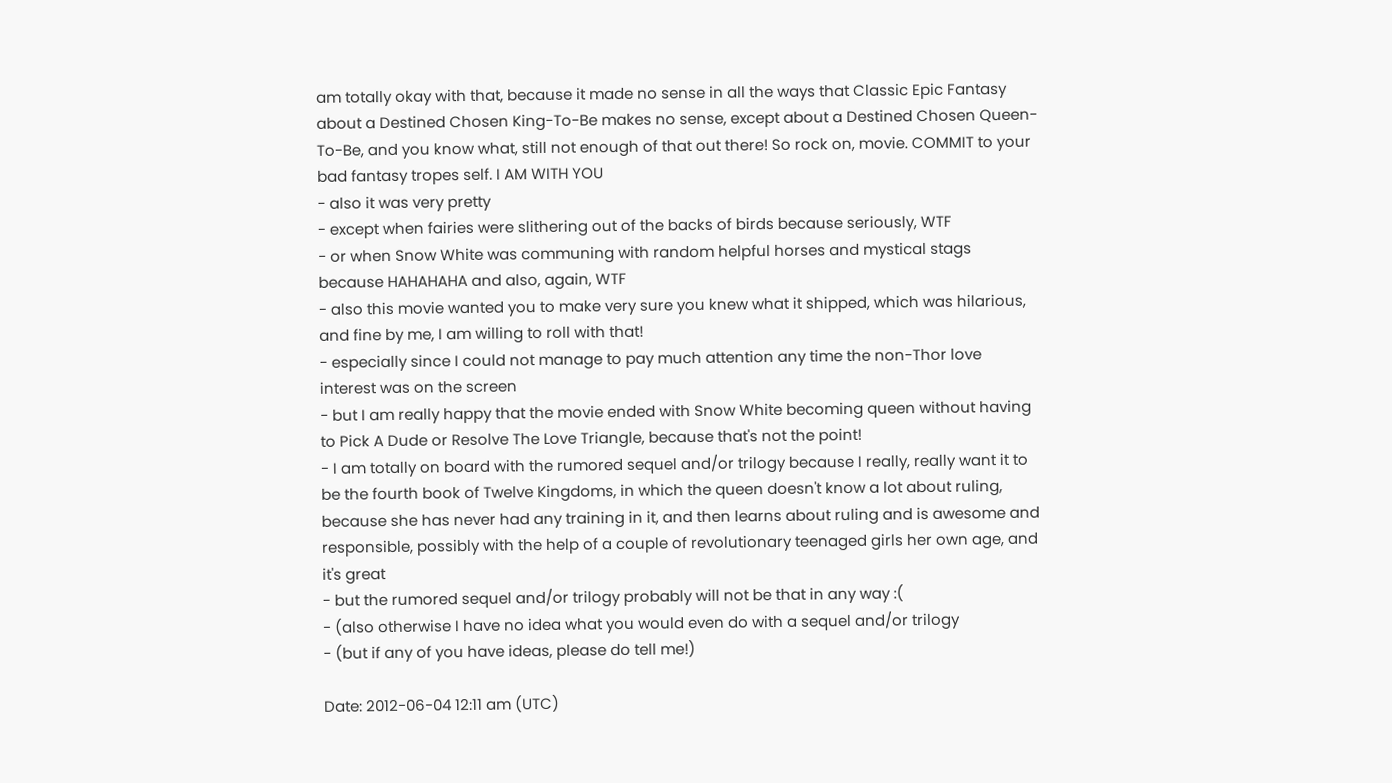am totally okay with that, because it made no sense in all the ways that Classic Epic Fantasy about a Destined Chosen King-To-Be makes no sense, except about a Destined Chosen Queen-To-Be, and you know what, still not enough of that out there! So rock on, movie. COMMIT to your bad fantasy tropes self. I AM WITH YOU
- also it was very pretty
- except when fairies were slithering out of the backs of birds because seriously, WTF
- or when Snow White was communing with random helpful horses and mystical stags because HAHAHAHA and also, again, WTF
- also this movie wanted you to make very sure you knew what it shipped, which was hilarious, and fine by me, I am willing to roll with that!
- especially since I could not manage to pay much attention any time the non-Thor love interest was on the screen
- but I am really happy that the movie ended with Snow White becoming queen without having to Pick A Dude or Resolve The Love Triangle, because that's not the point!
- I am totally on board with the rumored sequel and/or trilogy because I really, really want it to be the fourth book of Twelve Kingdoms, in which the queen doesn't know a lot about ruling, because she has never had any training in it, and then learns about ruling and is awesome and responsible, possibly with the help of a couple of revolutionary teenaged girls her own age, and it's great
- but the rumored sequel and/or trilogy probably will not be that in any way :(
- (also otherwise I have no idea what you would even do with a sequel and/or trilogy
- (but if any of you have ideas, please do tell me!)

Date: 2012-06-04 12:11 am (UTC)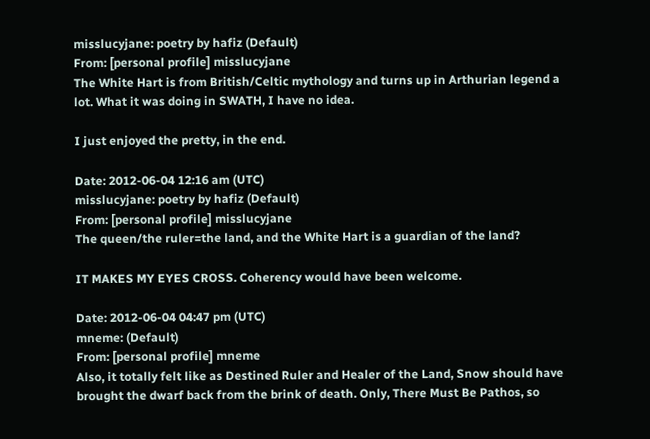misslucyjane: poetry by hafiz (Default)
From: [personal profile] misslucyjane
The White Hart is from British/Celtic mythology and turns up in Arthurian legend a lot. What it was doing in SWATH, I have no idea.

I just enjoyed the pretty, in the end.

Date: 2012-06-04 12:16 am (UTC)
misslucyjane: poetry by hafiz (Default)
From: [personal profile] misslucyjane
The queen/the ruler=the land, and the White Hart is a guardian of the land?

IT MAKES MY EYES CROSS. Coherency would have been welcome.

Date: 2012-06-04 04:47 pm (UTC)
mneme: (Default)
From: [personal profile] mneme
Also, it totally felt like as Destined Ruler and Healer of the Land, Snow should have brought the dwarf back from the brink of death. Only, There Must Be Pathos, so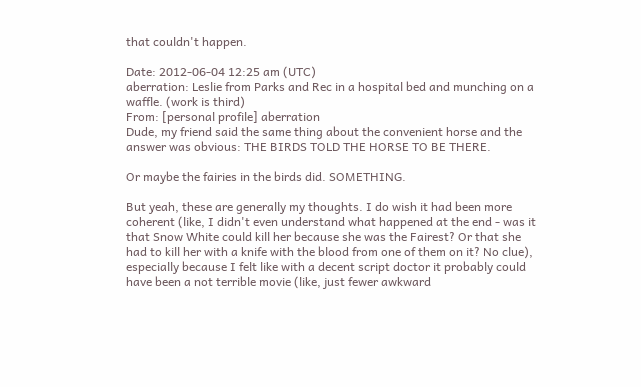that couldn't happen.

Date: 2012-06-04 12:25 am (UTC)
aberration: Leslie from Parks and Rec in a hospital bed and munching on a waffle. (work is third)
From: [personal profile] aberration
Dude, my friend said the same thing about the convenient horse and the answer was obvious: THE BIRDS TOLD THE HORSE TO BE THERE.

Or maybe the fairies in the birds did. SOMETHING.

But yeah, these are generally my thoughts. I do wish it had been more coherent (like, I didn't even understand what happened at the end - was it that Snow White could kill her because she was the Fairest? Or that she had to kill her with a knife with the blood from one of them on it? No clue), especially because I felt like with a decent script doctor it probably could have been a not terrible movie (like, just fewer awkward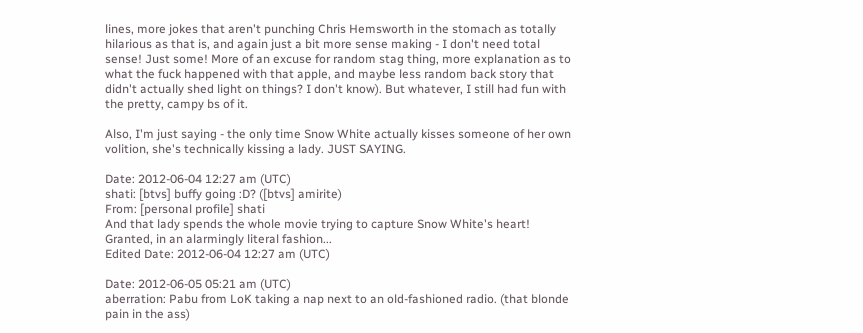lines, more jokes that aren't punching Chris Hemsworth in the stomach as totally hilarious as that is, and again just a bit more sense making - I don't need total sense! Just some! More of an excuse for random stag thing, more explanation as to what the fuck happened with that apple, and maybe less random back story that didn't actually shed light on things? I don't know). But whatever, I still had fun with the pretty, campy bs of it.

Also, I'm just saying - the only time Snow White actually kisses someone of her own volition, she's technically kissing a lady. JUST SAYING.

Date: 2012-06-04 12:27 am (UTC)
shati: [btvs] buffy going :D? ([btvs] amirite)
From: [personal profile] shati
And that lady spends the whole movie trying to capture Snow White's heart! Granted, in an alarmingly literal fashion...
Edited Date: 2012-06-04 12:27 am (UTC)

Date: 2012-06-05 05:21 am (UTC)
aberration: Pabu from LoK taking a nap next to an old-fashioned radio. (that blonde pain in the ass)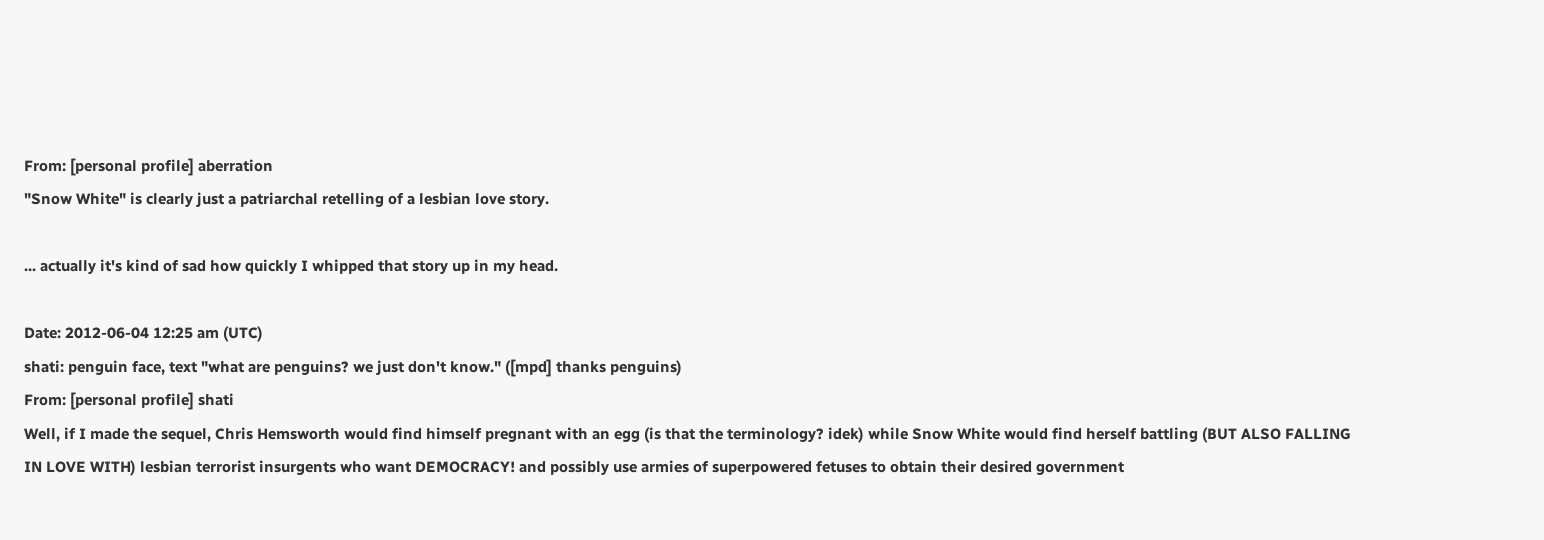From: [personal profile] aberration
"Snow White" is clearly just a patriarchal retelling of a lesbian love story.

... actually it's kind of sad how quickly I whipped that story up in my head.

Date: 2012-06-04 12:25 am (UTC)
shati: penguin face, text "what are penguins? we just don't know." ([mpd] thanks penguins)
From: [personal profile] shati
Well, if I made the sequel, Chris Hemsworth would find himself pregnant with an egg (is that the terminology? idek) while Snow White would find herself battling (BUT ALSO FALLING IN LOVE WITH) lesbian terrorist insurgents who want DEMOCRACY! and possibly use armies of superpowered fetuses to obtain their desired government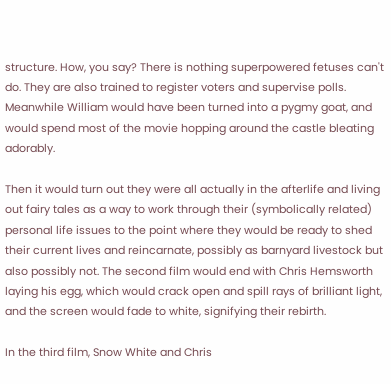structure. How, you say? There is nothing superpowered fetuses can't do. They are also trained to register voters and supervise polls. Meanwhile William would have been turned into a pygmy goat, and would spend most of the movie hopping around the castle bleating adorably.

Then it would turn out they were all actually in the afterlife and living out fairy tales as a way to work through their (symbolically related) personal life issues to the point where they would be ready to shed their current lives and reincarnate, possibly as barnyard livestock but also possibly not. The second film would end with Chris Hemsworth laying his egg, which would crack open and spill rays of brilliant light, and the screen would fade to white, signifying their rebirth.

In the third film, Snow White and Chris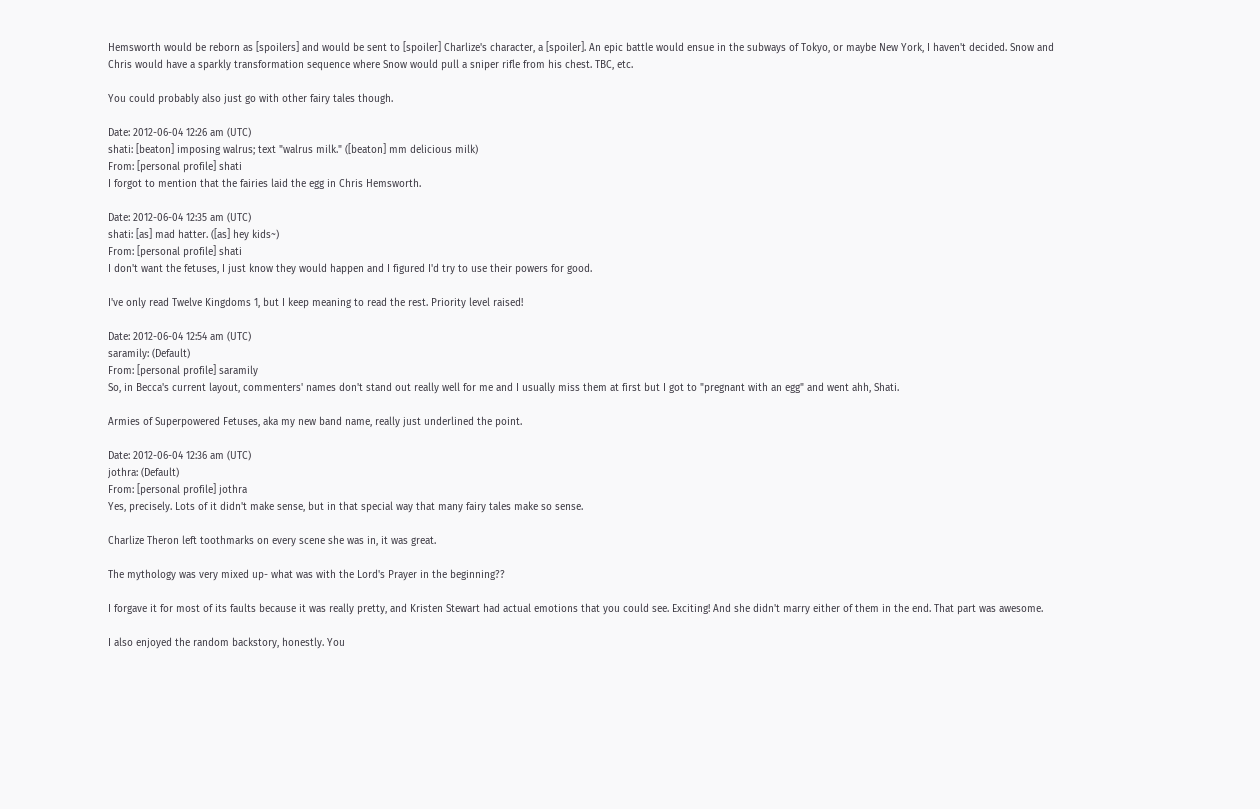Hemsworth would be reborn as [spoilers] and would be sent to [spoiler] Charlize's character, a [spoiler]. An epic battle would ensue in the subways of Tokyo, or maybe New York, I haven't decided. Snow and Chris would have a sparkly transformation sequence where Snow would pull a sniper rifle from his chest. TBC, etc.

You could probably also just go with other fairy tales though.

Date: 2012-06-04 12:26 am (UTC)
shati: [beaton] imposing walrus; text "walrus milk." ([beaton] mm delicious milk)
From: [personal profile] shati
I forgot to mention that the fairies laid the egg in Chris Hemsworth.

Date: 2012-06-04 12:35 am (UTC)
shati: [as] mad hatter. ([as] hey kids~)
From: [personal profile] shati
I don't want the fetuses, I just know they would happen and I figured I'd try to use their powers for good.

I've only read Twelve Kingdoms 1, but I keep meaning to read the rest. Priority level raised!

Date: 2012-06-04 12:54 am (UTC)
saramily: (Default)
From: [personal profile] saramily
So, in Becca's current layout, commenters' names don't stand out really well for me and I usually miss them at first but I got to "pregnant with an egg" and went ahh, Shati.

Armies of Superpowered Fetuses, aka my new band name, really just underlined the point.

Date: 2012-06-04 12:36 am (UTC)
jothra: (Default)
From: [personal profile] jothra
Yes, precisely. Lots of it didn't make sense, but in that special way that many fairy tales make so sense.

Charlize Theron left toothmarks on every scene she was in, it was great.

The mythology was very mixed up- what was with the Lord's Prayer in the beginning??

I forgave it for most of its faults because it was really pretty, and Kristen Stewart had actual emotions that you could see. Exciting! And she didn't marry either of them in the end. That part was awesome.

I also enjoyed the random backstory, honestly. You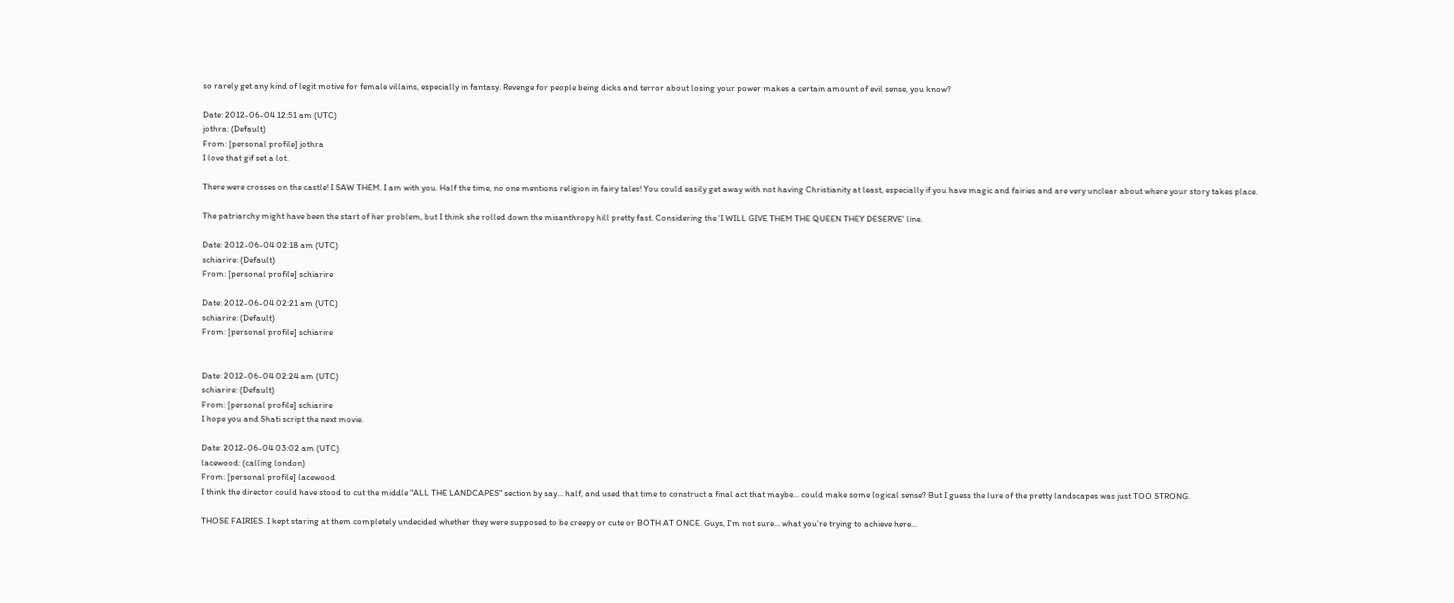so rarely get any kind of legit motive for female villains, especially in fantasy. Revenge for people being dicks and terror about losing your power makes a certain amount of evil sense, you know?

Date: 2012-06-04 12:51 am (UTC)
jothra: (Default)
From: [personal profile] jothra
I love that gif set a lot.

There were crosses on the castle! I SAW THEM. I am with you. Half the time, no one mentions religion in fairy tales! You could easily get away with not having Christianity at least, especially if you have magic and fairies and are very unclear about where your story takes place.

The patriarchy might have been the start of her problem, but I think she rolled down the misanthropy hill pretty fast. Considering the 'I WILL GIVE THEM THE QUEEN THEY DESERVE' line.

Date: 2012-06-04 02:18 am (UTC)
schiarire: (Default)
From: [personal profile] schiarire

Date: 2012-06-04 02:21 am (UTC)
schiarire: (Default)
From: [personal profile] schiarire


Date: 2012-06-04 02:24 am (UTC)
schiarire: (Default)
From: [personal profile] schiarire
I hope you and Shati script the next movie.

Date: 2012-06-04 03:02 am (UTC)
lacewood: (calling london)
From: [personal profile] lacewood
I think the director could have stood to cut the middle "ALL THE LANDCAPES" section by say... half, and used that time to construct a final act that maybe... could make some logical sense? But I guess the lure of the pretty landscapes was just TOO STRONG.

THOSE FAIRIES. I kept staring at them completely undecided whether they were supposed to be creepy or cute or BOTH AT ONCE. Guys, I'm not sure... what you're trying to achieve here...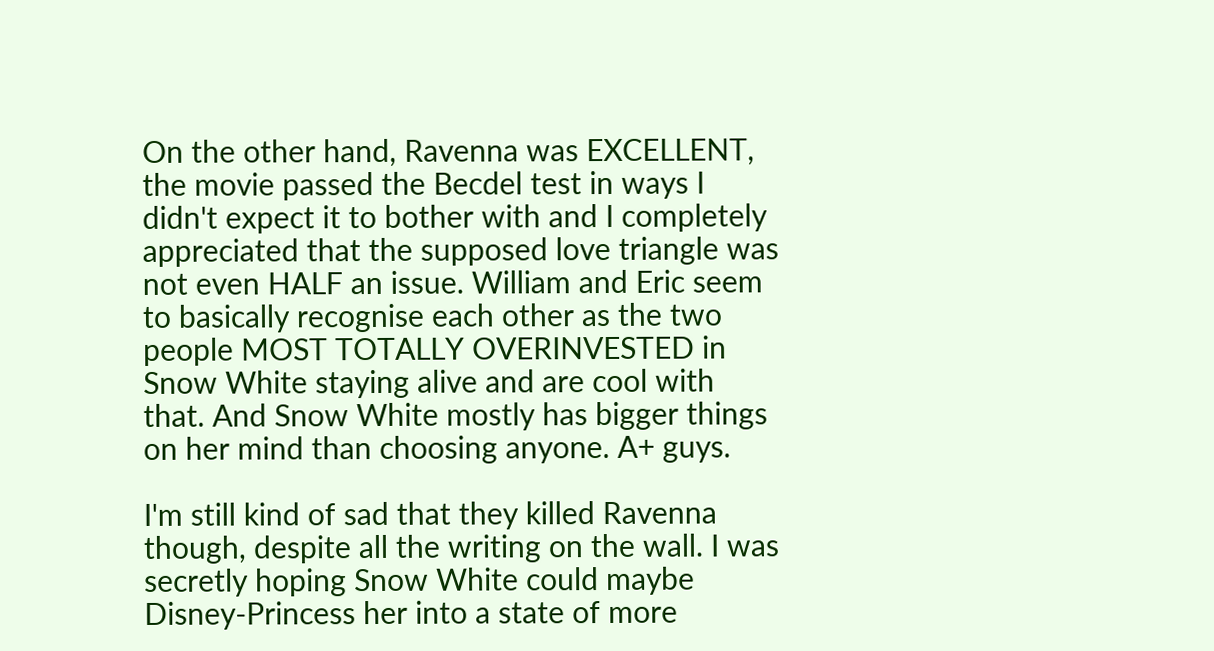On the other hand, Ravenna was EXCELLENT, the movie passed the Becdel test in ways I didn't expect it to bother with and I completely appreciated that the supposed love triangle was not even HALF an issue. William and Eric seem to basically recognise each other as the two people MOST TOTALLY OVERINVESTED in Snow White staying alive and are cool with that. And Snow White mostly has bigger things on her mind than choosing anyone. A+ guys.

I'm still kind of sad that they killed Ravenna though, despite all the writing on the wall. I was secretly hoping Snow White could maybe Disney-Princess her into a state of more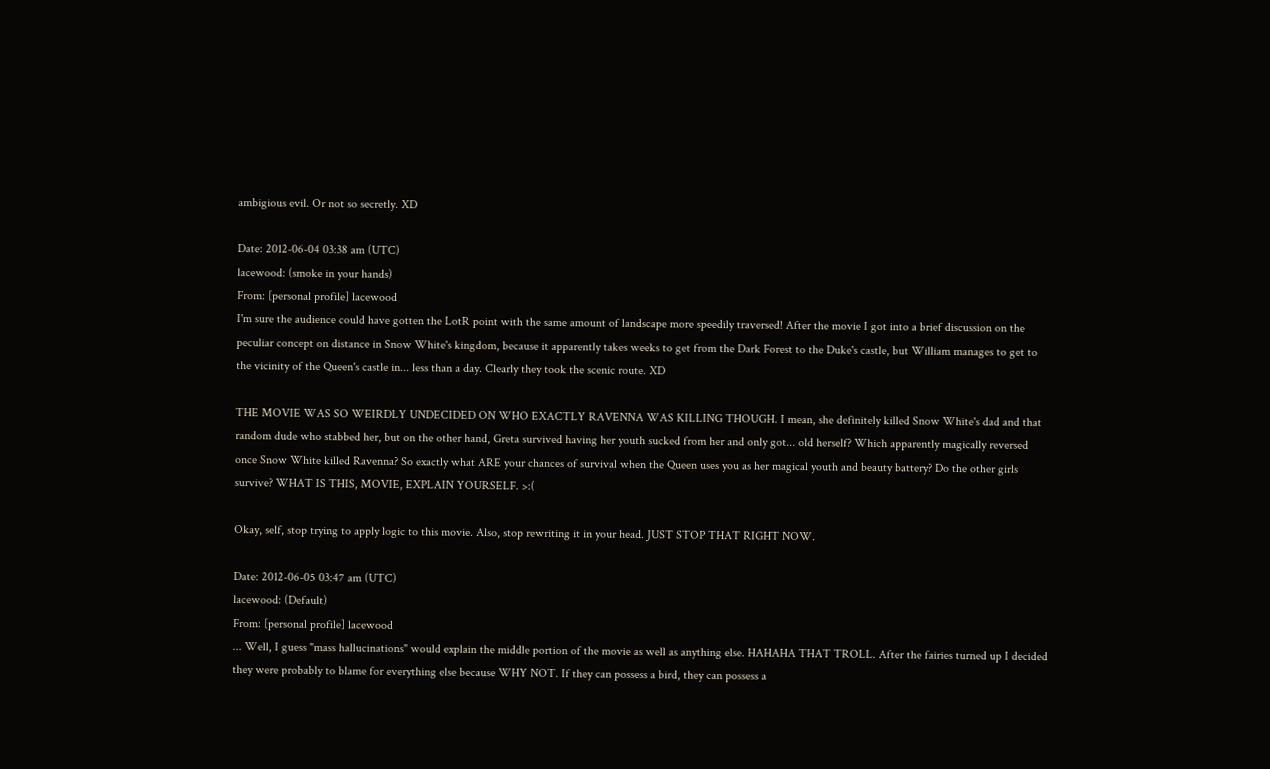ambigious evil. Or not so secretly. XD

Date: 2012-06-04 03:38 am (UTC)
lacewood: (smoke in your hands)
From: [personal profile] lacewood
I'm sure the audience could have gotten the LotR point with the same amount of landscape more speedily traversed! After the movie I got into a brief discussion on the peculiar concept on distance in Snow White's kingdom, because it apparently takes weeks to get from the Dark Forest to the Duke's castle, but William manages to get to the vicinity of the Queen's castle in... less than a day. Clearly they took the scenic route. XD

THE MOVIE WAS SO WEIRDLY UNDECIDED ON WHO EXACTLY RAVENNA WAS KILLING THOUGH. I mean, she definitely killed Snow White's dad and that random dude who stabbed her, but on the other hand, Greta survived having her youth sucked from her and only got... old herself? Which apparently magically reversed once Snow White killed Ravenna? So exactly what ARE your chances of survival when the Queen uses you as her magical youth and beauty battery? Do the other girls survive? WHAT IS THIS, MOVIE, EXPLAIN YOURSELF. >:(

Okay, self, stop trying to apply logic to this movie. Also, stop rewriting it in your head. JUST STOP THAT RIGHT NOW.

Date: 2012-06-05 03:47 am (UTC)
lacewood: (Default)
From: [personal profile] lacewood
... Well, I guess "mass hallucinations" would explain the middle portion of the movie as well as anything else. HAHAHA THAT TROLL. After the fairies turned up I decided they were probably to blame for everything else because WHY NOT. If they can possess a bird, they can possess a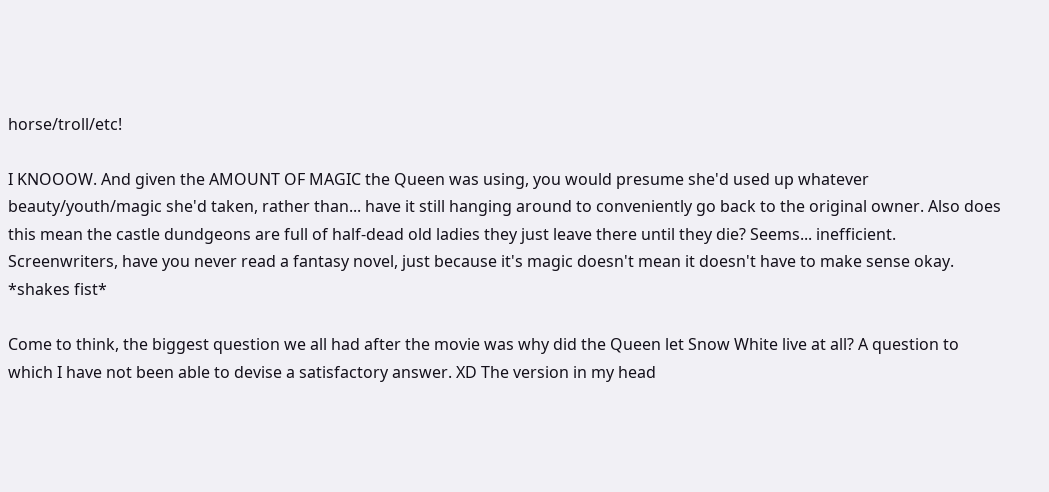horse/troll/etc!

I KNOOOW. And given the AMOUNT OF MAGIC the Queen was using, you would presume she'd used up whatever beauty/youth/magic she'd taken, rather than... have it still hanging around to conveniently go back to the original owner. Also does this mean the castle dundgeons are full of half-dead old ladies they just leave there until they die? Seems... inefficient. Screenwriters, have you never read a fantasy novel, just because it's magic doesn't mean it doesn't have to make sense okay. *shakes fist*

Come to think, the biggest question we all had after the movie was why did the Queen let Snow White live at all? A question to which I have not been able to devise a satisfactory answer. XD The version in my head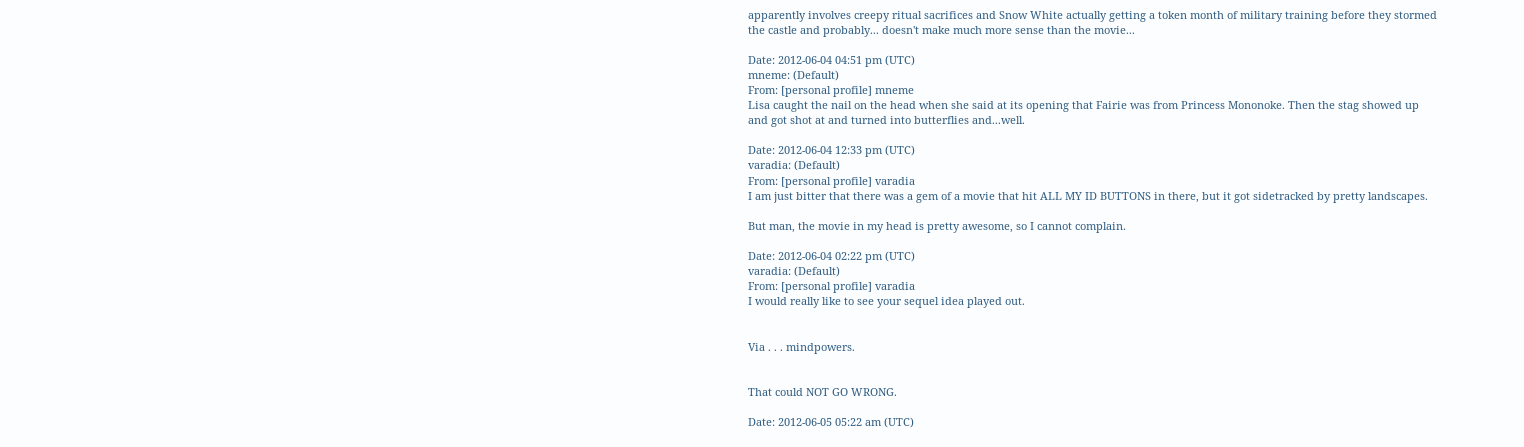apparently involves creepy ritual sacrifices and Snow White actually getting a token month of military training before they stormed the castle and probably... doesn't make much more sense than the movie...

Date: 2012-06-04 04:51 pm (UTC)
mneme: (Default)
From: [personal profile] mneme
Lisa caught the nail on the head when she said at its opening that Fairie was from Princess Mononoke. Then the stag showed up and got shot at and turned into butterflies and...well.

Date: 2012-06-04 12:33 pm (UTC)
varadia: (Default)
From: [personal profile] varadia
I am just bitter that there was a gem of a movie that hit ALL MY ID BUTTONS in there, but it got sidetracked by pretty landscapes.

But man, the movie in my head is pretty awesome, so I cannot complain.

Date: 2012-06-04 02:22 pm (UTC)
varadia: (Default)
From: [personal profile] varadia
I would really like to see your sequel idea played out.


Via . . . mindpowers.


That could NOT GO WRONG.

Date: 2012-06-05 05:22 am (UTC)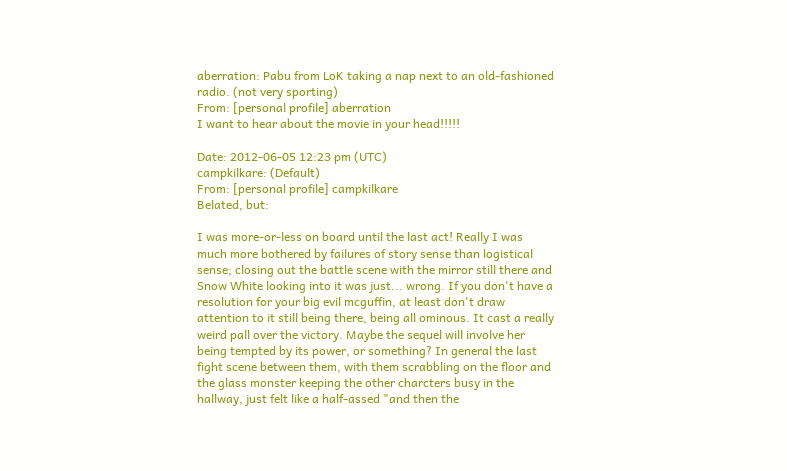aberration: Pabu from LoK taking a nap next to an old-fashioned radio. (not very sporting)
From: [personal profile] aberration
I want to hear about the movie in your head!!!!!

Date: 2012-06-05 12:23 pm (UTC)
campkilkare: (Default)
From: [personal profile] campkilkare
Belated, but:

I was more-or-less on board until the last act! Really I was much more bothered by failures of story sense than logistical sense; closing out the battle scene with the mirror still there and Snow White looking into it was just... wrong. If you don't have a resolution for your big evil mcguffin, at least don't draw attention to it still being there, being all ominous. It cast a really weird pall over the victory. Maybe the sequel will involve her being tempted by its power, or something? In general the last fight scene between them, with them scrabbling on the floor and the glass monster keeping the other charcters busy in the hallway, just felt like a half-assed "and then the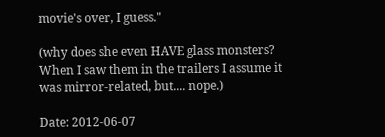movie's over, I guess."

(why does she even HAVE glass monsters? When I saw them in the trailers I assume it was mirror-related, but.... nope.)

Date: 2012-06-07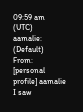09:59 am (UTC)
aamalie: (Default)
From: [personal profile] aamalie
I saw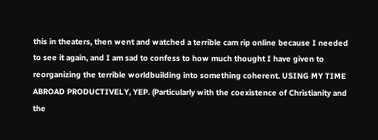this in theaters, then went and watched a terrible cam rip online because I needed to see it again, and I am sad to confess to how much thought I have given to reorganizing the terrible worldbuilding into something coherent. USING MY TIME ABROAD PRODUCTIVELY, YEP. (Particularly with the coexistence of Christianity and the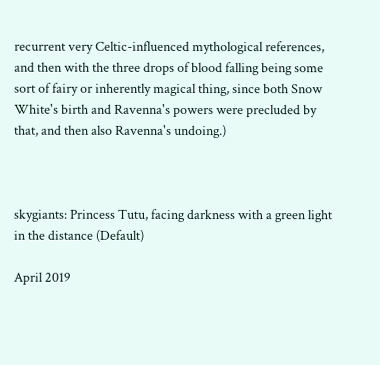recurrent very Celtic-influenced mythological references, and then with the three drops of blood falling being some sort of fairy or inherently magical thing, since both Snow White's birth and Ravenna's powers were precluded by that, and then also Ravenna's undoing.)



skygiants: Princess Tutu, facing darkness with a green light in the distance (Default)

April 2019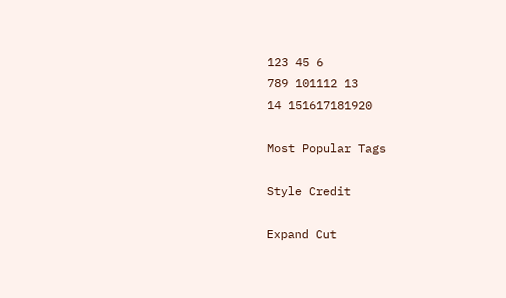123 45 6
789 101112 13
14 151617181920

Most Popular Tags

Style Credit

Expand Cut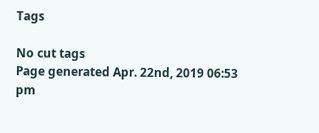Tags

No cut tags
Page generated Apr. 22nd, 2019 06:53 pm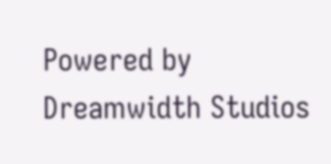Powered by Dreamwidth Studios